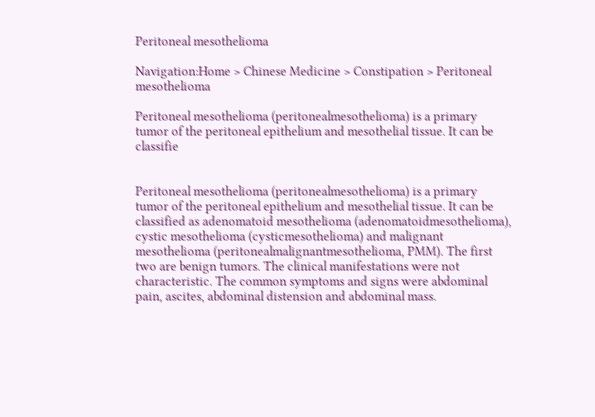Peritoneal mesothelioma

Navigation:Home > Chinese Medicine > Constipation > Peritoneal mesothelioma

Peritoneal mesothelioma (peritonealmesothelioma) is a primary tumor of the peritoneal epithelium and mesothelial tissue. It can be classifie


Peritoneal mesothelioma (peritonealmesothelioma) is a primary tumor of the peritoneal epithelium and mesothelial tissue. It can be classified as adenomatoid mesothelioma (adenomatoidmesothelioma), cystic mesothelioma (cysticmesothelioma) and malignant mesothelioma (peritonealmalignantmesothelioma, PMM). The first two are benign tumors. The clinical manifestations were not characteristic. The common symptoms and signs were abdominal pain, ascites, abdominal distension and abdominal mass.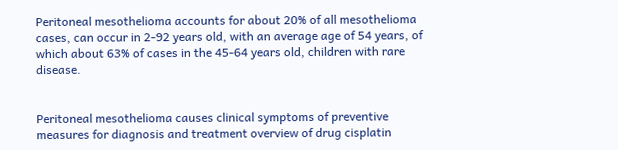Peritoneal mesothelioma accounts for about 20% of all mesothelioma cases, can occur in 2-92 years old, with an average age of 54 years, of which about 63% of cases in the 45-64 years old, children with rare disease.


Peritoneal mesothelioma causes clinical symptoms of preventive measures for diagnosis and treatment overview of drug cisplatin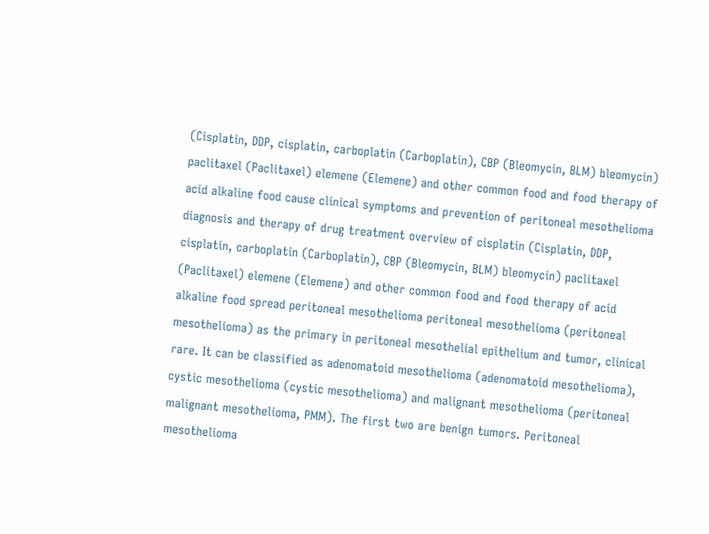(Cisplatin, DDP, cisplatin, carboplatin (Carboplatin), CBP (Bleomycin, BLM) bleomycin) paclitaxel (Paclitaxel) elemene (Elemene) and other common food and food therapy of acid alkaline food cause clinical symptoms and prevention of peritoneal mesothelioma diagnosis and therapy of drug treatment overview of cisplatin (Cisplatin, DDP, cisplatin, carboplatin (Carboplatin), CBP (Bleomycin, BLM) bleomycin) paclitaxel (Paclitaxel) elemene (Elemene) and other common food and food therapy of acid alkaline food spread peritoneal mesothelioma peritoneal mesothelioma (peritoneal mesothelioma) as the primary in peritoneal mesothelial epithelium and tumor, clinical rare. It can be classified as adenomatoid mesothelioma (adenomatoid mesothelioma), cystic mesothelioma (cystic mesothelioma) and malignant mesothelioma (peritoneal malignant mesothelioma, PMM). The first two are benign tumors. Peritoneal mesothelioma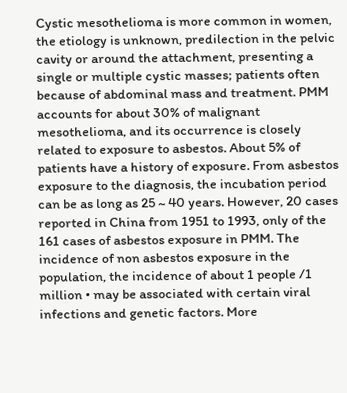Cystic mesothelioma is more common in women, the etiology is unknown, predilection in the pelvic cavity or around the attachment, presenting a single or multiple cystic masses; patients often because of abdominal mass and treatment. PMM accounts for about 30% of malignant mesothelioma, and its occurrence is closely related to exposure to asbestos. About 5% of patients have a history of exposure. From asbestos exposure to the diagnosis, the incubation period can be as long as 25 ~ 40 years. However, 20 cases reported in China from 1951 to 1993, only of the 161 cases of asbestos exposure in PMM. The incidence of non asbestos exposure in the population, the incidence of about 1 people /1 million • may be associated with certain viral infections and genetic factors. More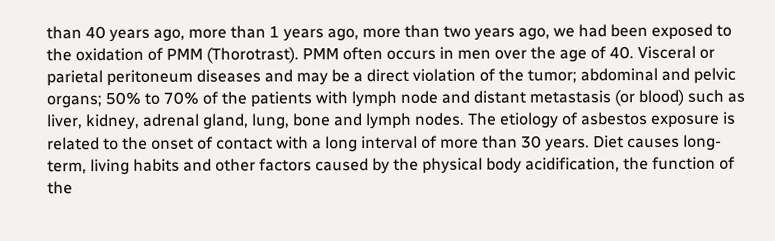than 40 years ago, more than 1 years ago, more than two years ago, we had been exposed to the oxidation of PMM (Thorotrast). PMM often occurs in men over the age of 40. Visceral or parietal peritoneum diseases and may be a direct violation of the tumor; abdominal and pelvic organs; 50% to 70% of the patients with lymph node and distant metastasis (or blood) such as liver, kidney, adrenal gland, lung, bone and lymph nodes. The etiology of asbestos exposure is related to the onset of contact with a long interval of more than 30 years. Diet causes long-term, living habits and other factors caused by the physical body acidification, the function of the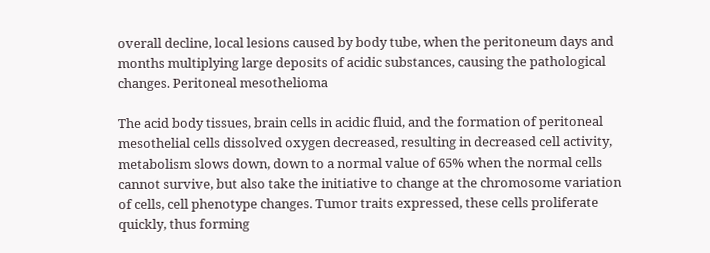overall decline, local lesions caused by body tube, when the peritoneum days and months multiplying large deposits of acidic substances, causing the pathological changes. Peritoneal mesothelioma

The acid body tissues, brain cells in acidic fluid, and the formation of peritoneal mesothelial cells dissolved oxygen decreased, resulting in decreased cell activity, metabolism slows down, down to a normal value of 65% when the normal cells cannot survive, but also take the initiative to change at the chromosome variation of cells, cell phenotype changes. Tumor traits expressed, these cells proliferate quickly, thus forming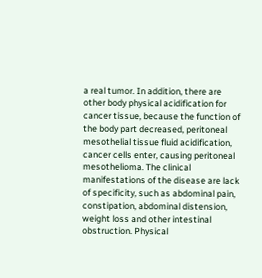a real tumor. In addition, there are other body physical acidification for cancer tissue, because the function of the body part decreased, peritoneal mesothelial tissue fluid acidification, cancer cells enter, causing peritoneal mesothelioma. The clinical manifestations of the disease are lack of specificity, such as abdominal pain, constipation, abdominal distension, weight loss and other intestinal obstruction. Physical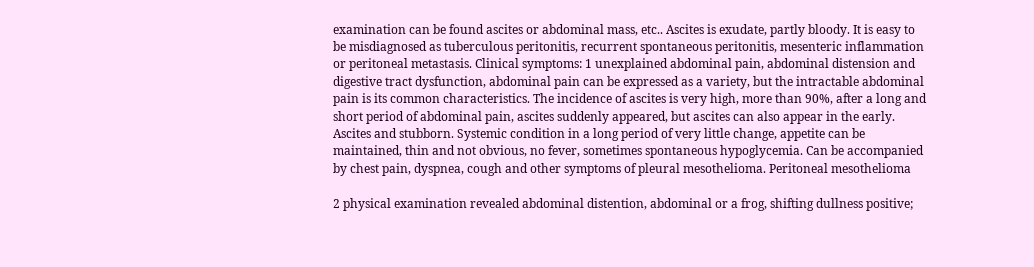examination can be found ascites or abdominal mass, etc.. Ascites is exudate, partly bloody. It is easy to be misdiagnosed as tuberculous peritonitis, recurrent spontaneous peritonitis, mesenteric inflammation or peritoneal metastasis. Clinical symptoms: 1 unexplained abdominal pain, abdominal distension and digestive tract dysfunction, abdominal pain can be expressed as a variety, but the intractable abdominal pain is its common characteristics. The incidence of ascites is very high, more than 90%, after a long and short period of abdominal pain, ascites suddenly appeared, but ascites can also appear in the early. Ascites and stubborn. Systemic condition in a long period of very little change, appetite can be maintained, thin and not obvious, no fever, sometimes spontaneous hypoglycemia. Can be accompanied by chest pain, dyspnea, cough and other symptoms of pleural mesothelioma. Peritoneal mesothelioma

2 physical examination revealed abdominal distention, abdominal or a frog, shifting dullness positive;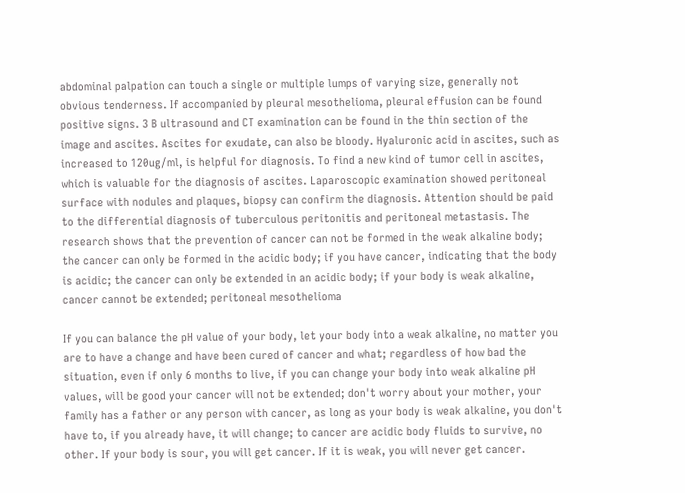abdominal palpation can touch a single or multiple lumps of varying size, generally not obvious tenderness. If accompanied by pleural mesothelioma, pleural effusion can be found positive signs. 3 B ultrasound and CT examination can be found in the thin section of the image and ascites. Ascites for exudate, can also be bloody. Hyaluronic acid in ascites, such as increased to 120ug/ml, is helpful for diagnosis. To find a new kind of tumor cell in ascites, which is valuable for the diagnosis of ascites. Laparoscopic examination showed peritoneal surface with nodules and plaques, biopsy can confirm the diagnosis. Attention should be paid to the differential diagnosis of tuberculous peritonitis and peritoneal metastasis. The research shows that the prevention of cancer can not be formed in the weak alkaline body; the cancer can only be formed in the acidic body; if you have cancer, indicating that the body is acidic; the cancer can only be extended in an acidic body; if your body is weak alkaline, cancer cannot be extended; peritoneal mesothelioma

If you can balance the pH value of your body, let your body into a weak alkaline, no matter you are to have a change and have been cured of cancer and what; regardless of how bad the situation, even if only 6 months to live, if you can change your body into weak alkaline pH values, will be good your cancer will not be extended; don't worry about your mother, your family has a father or any person with cancer, as long as your body is weak alkaline, you don't have to, if you already have, it will change; to cancer are acidic body fluids to survive, no other. If your body is sour, you will get cancer. If it is weak, you will never get cancer.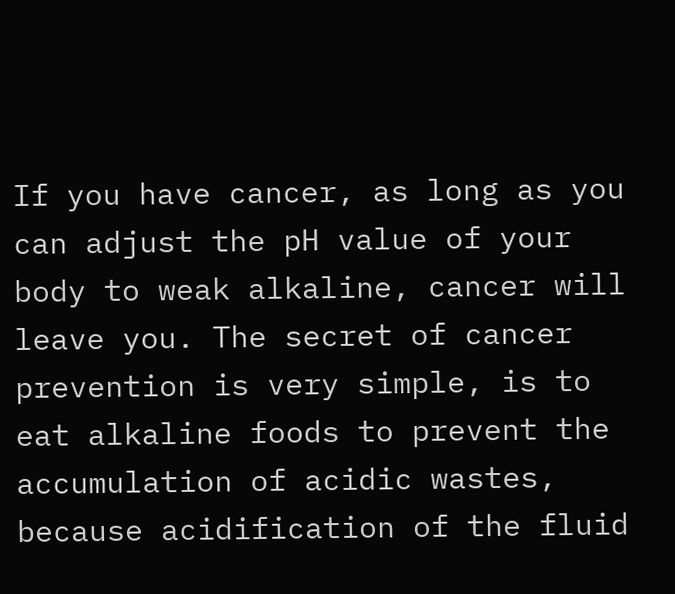If you have cancer, as long as you can adjust the pH value of your body to weak alkaline, cancer will leave you. The secret of cancer prevention is very simple, is to eat alkaline foods to prevent the accumulation of acidic wastes, because acidification of the fluid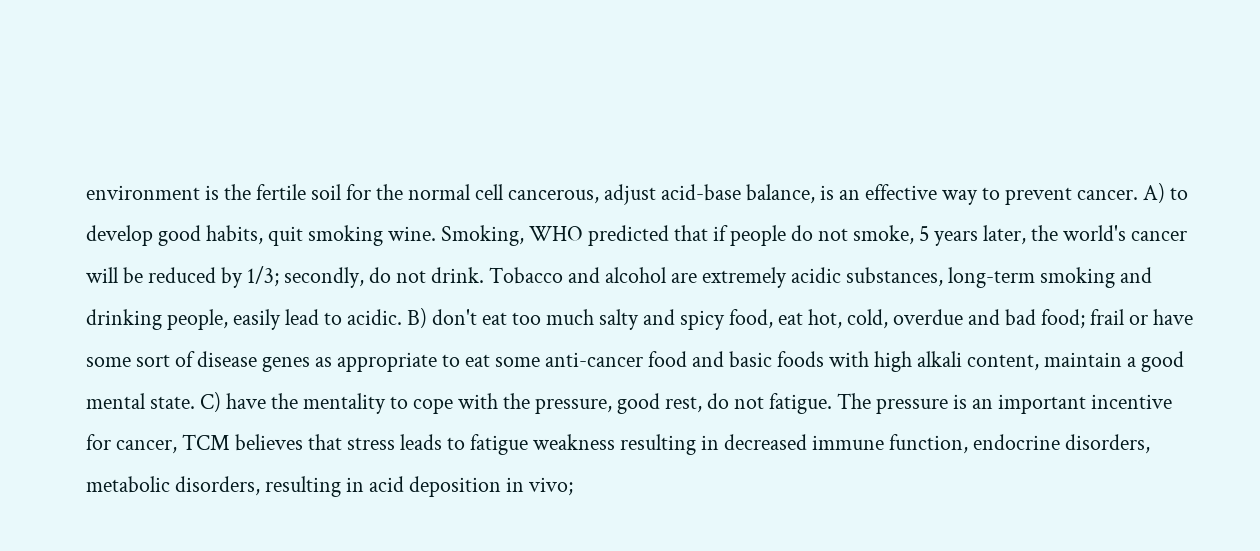environment is the fertile soil for the normal cell cancerous, adjust acid-base balance, is an effective way to prevent cancer. A) to develop good habits, quit smoking wine. Smoking, WHO predicted that if people do not smoke, 5 years later, the world's cancer will be reduced by 1/3; secondly, do not drink. Tobacco and alcohol are extremely acidic substances, long-term smoking and drinking people, easily lead to acidic. B) don't eat too much salty and spicy food, eat hot, cold, overdue and bad food; frail or have some sort of disease genes as appropriate to eat some anti-cancer food and basic foods with high alkali content, maintain a good mental state. C) have the mentality to cope with the pressure, good rest, do not fatigue. The pressure is an important incentive for cancer, TCM believes that stress leads to fatigue weakness resulting in decreased immune function, endocrine disorders, metabolic disorders, resulting in acid deposition in vivo;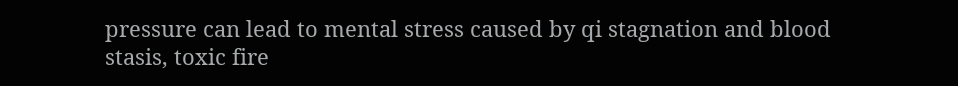pressure can lead to mental stress caused by qi stagnation and blood stasis, toxic fire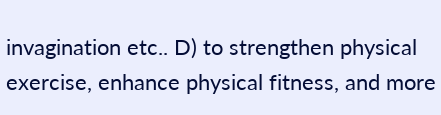invagination etc.. D) to strengthen physical exercise, enhance physical fitness, and more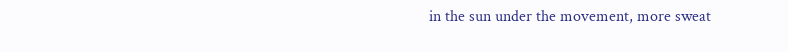in the sun under the movement, more sweat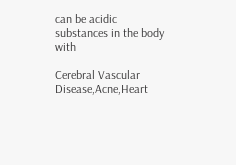can be acidic substances in the body with

Cerebral Vascular Disease,Acne,Heart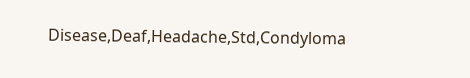Disease,Deaf,Headache,Std,Condyloma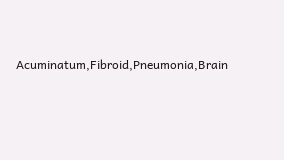Acuminatum,Fibroid,Pneumonia,Brain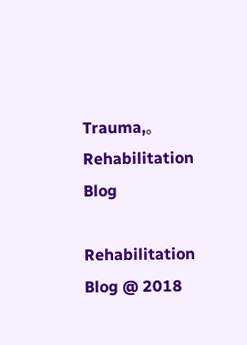Trauma,。 Rehabilitation Blog

Rehabilitation Blog @ 2018